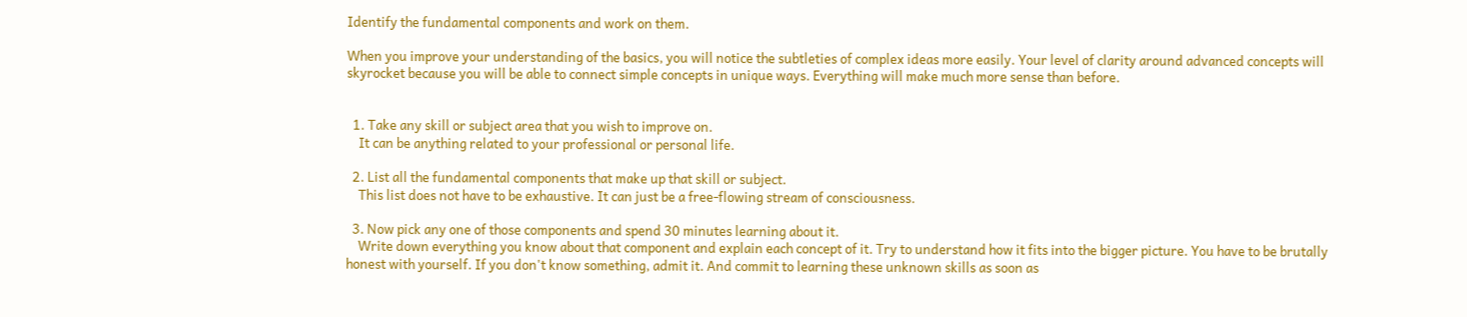Identify the fundamental components and work on them.

When you improve your understanding of the basics, you will notice the subtleties of complex ideas more easily. Your level of clarity around advanced concepts will skyrocket because you will be able to connect simple concepts in unique ways. Everything will make much more sense than before.


  1. Take any skill or subject area that you wish to improve on.
    It can be anything related to your professional or personal life.

  2. List all the fundamental components that make up that skill or subject.
    This list does not have to be exhaustive. It can just be a free-flowing stream of consciousness.

  3. Now pick any one of those components and spend 30 minutes learning about it.
    Write down everything you know about that component and explain each concept of it. Try to understand how it fits into the bigger picture. You have to be brutally honest with yourself. If you don't know something, admit it. And commit to learning these unknown skills as soon as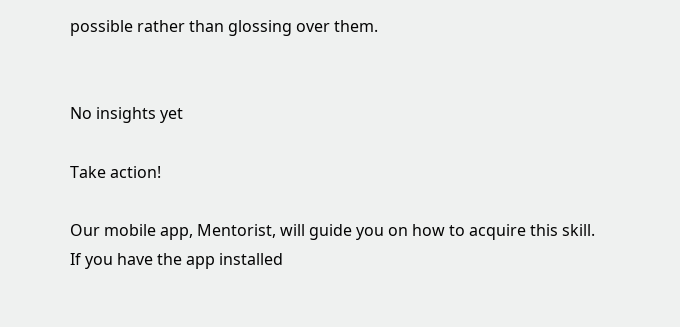possible rather than glossing over them.


No insights yet

Take action!

Our mobile app, Mentorist, will guide you on how to acquire this skill.
If you have the app installed